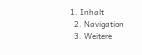1. Inhalt
  2. Navigation
  3. Weitere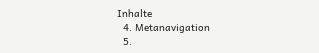Inhalte
  4. Metanavigation
  5.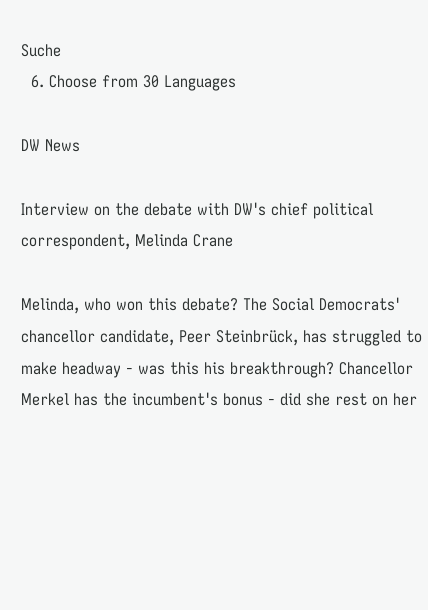Suche
  6. Choose from 30 Languages

DW News

Interview on the debate with DW's chief political correspondent, Melinda Crane

Melinda, who won this debate? The Social Democrats' chancellor candidate, Peer Steinbrück, has struggled to make headway - was this his breakthrough? Chancellor Merkel has the incumbent's bonus - did she rest on her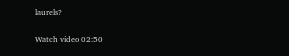laurels?

Watch video 02:50